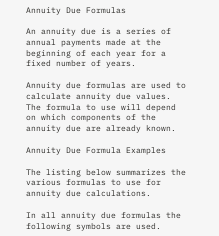Annuity Due Formulas

An annuity due is a series of annual payments made at the beginning of each year for a fixed number of years.

Annuity due formulas are used to calculate annuity due values. The formula to use will depend on which components of the annuity due are already known.

Annuity Due Formula Examples

The listing below summarizes the various formulas to use for annuity due calculations.

In all annuity due formulas the following symbols are used.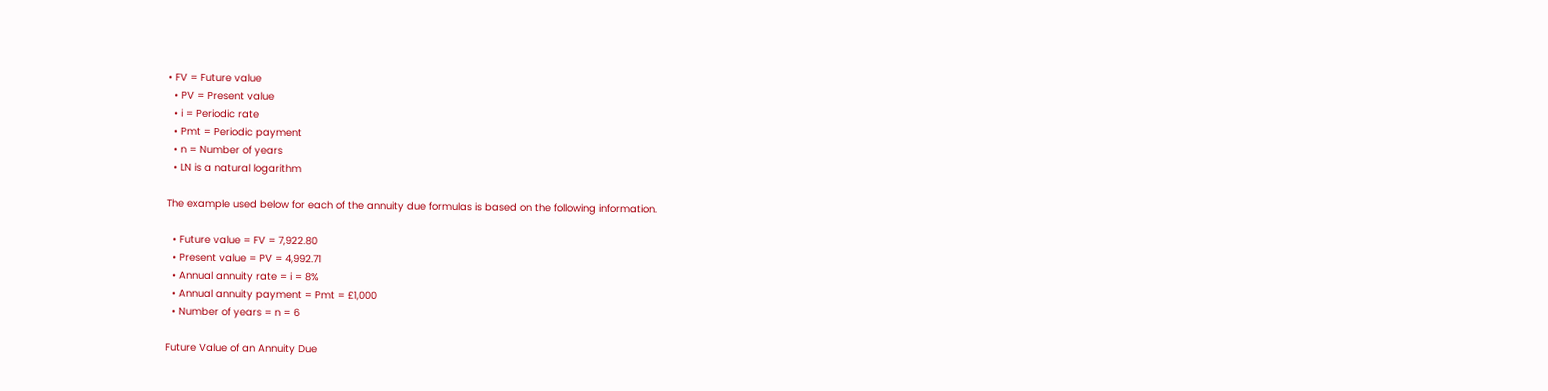• FV = Future value
  • PV = Present value
  • i = Periodic rate
  • Pmt = Periodic payment
  • n = Number of years
  • LN is a natural logarithm

The example used below for each of the annuity due formulas is based on the following information.

  • Future value = FV = 7,922.80
  • Present value = PV = 4,992.71
  • Annual annuity rate = i = 8%
  • Annual annuity payment = Pmt = £1,000
  • Number of years = n = 6

Future Value of an Annuity Due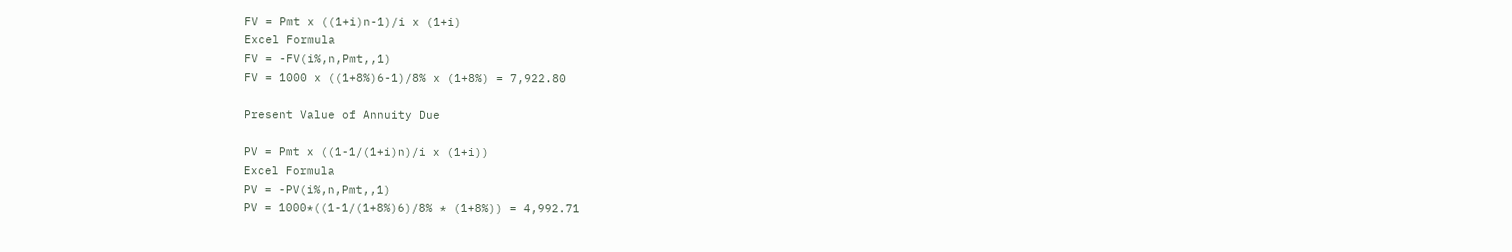FV = Pmt x ((1+i)n-1)/i x (1+i)
Excel Formula
FV = -FV(i%,n,Pmt,,1)
FV = 1000 x ((1+8%)6-1)/8% x (1+8%) = 7,922.80

Present Value of Annuity Due

PV = Pmt x ((1-1/(1+i)n)/i x (1+i))
Excel Formula
PV = -PV(i%,n,Pmt,,1)
PV = 1000*((1-1/(1+8%)6)/8% * (1+8%)) = 4,992.71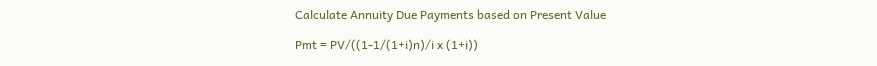Calculate Annuity Due Payments based on Present Value

Pmt = PV/((1-1/(1+i)n)/i x (1+i))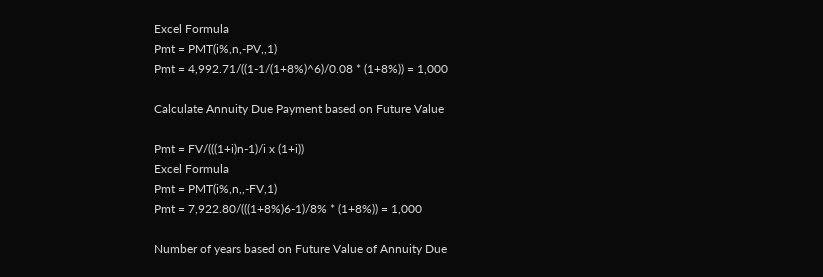Excel Formula
Pmt = PMT(i%,n,-PV,,1)
Pmt = 4,992.71/((1-1/(1+8%)^6)/0.08 * (1+8%)) = 1,000

Calculate Annuity Due Payment based on Future Value

Pmt = FV/(((1+i)n-1)/i x (1+i))
Excel Formula
Pmt = PMT(i%,n,,-FV,1)
Pmt = 7,922.80/(((1+8%)6-1)/8% * (1+8%)) = 1,000

Number of years based on Future Value of Annuity Due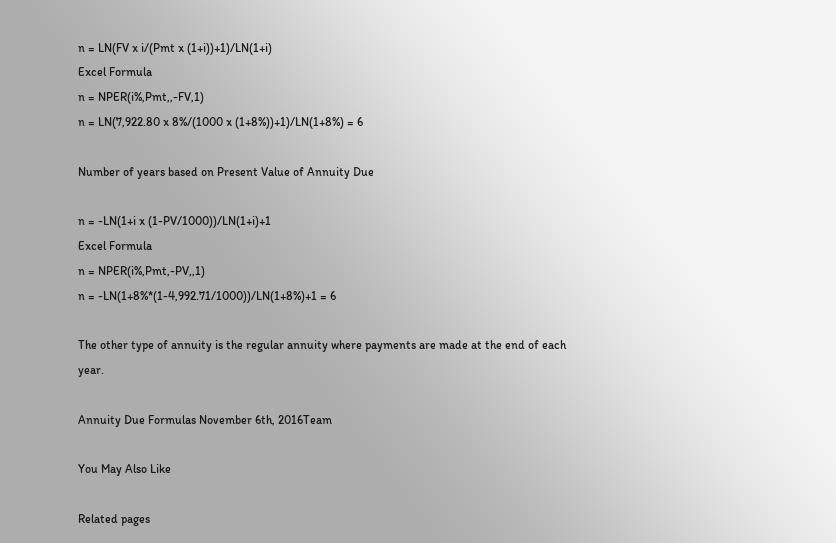n = LN(FV x i/(Pmt x (1+i))+1)/LN(1+i)
Excel Formula
n = NPER(i%,Pmt,,-FV,1)
n = LN(7,922.80 x 8%/(1000 x (1+8%))+1)/LN(1+8%) = 6

Number of years based on Present Value of Annuity Due

n = -LN(1+i x (1-PV/1000))/LN(1+i)+1
Excel Formula
n = NPER(i%,Pmt,-PV,,1)
n = -LN(1+8%*(1-4,992.71/1000))/LN(1+8%)+1 = 6

The other type of annuity is the regular annuity where payments are made at the end of each year.

Annuity Due Formulas November 6th, 2016Team

You May Also Like

Related pages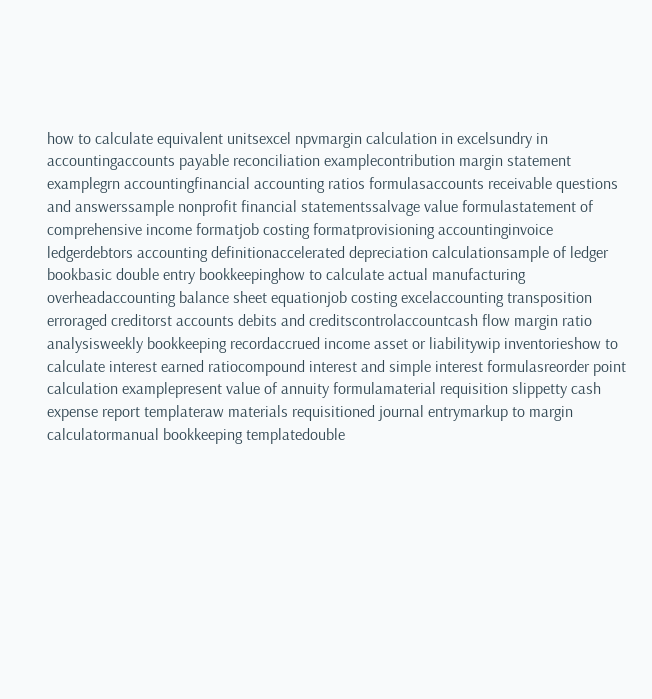how to calculate equivalent unitsexcel npvmargin calculation in excelsundry in accountingaccounts payable reconciliation examplecontribution margin statement examplegrn accountingfinancial accounting ratios formulasaccounts receivable questions and answerssample nonprofit financial statementssalvage value formulastatement of comprehensive income formatjob costing formatprovisioning accountinginvoice ledgerdebtors accounting definitionaccelerated depreciation calculationsample of ledger bookbasic double entry bookkeepinghow to calculate actual manufacturing overheadaccounting balance sheet equationjob costing excelaccounting transposition erroraged creditorst accounts debits and creditscontrolaccountcash flow margin ratio analysisweekly bookkeeping recordaccrued income asset or liabilitywip inventorieshow to calculate interest earned ratiocompound interest and simple interest formulasreorder point calculation examplepresent value of annuity formulamaterial requisition slippetty cash expense report templateraw materials requisitioned journal entrymarkup to margin calculatormanual bookkeeping templatedouble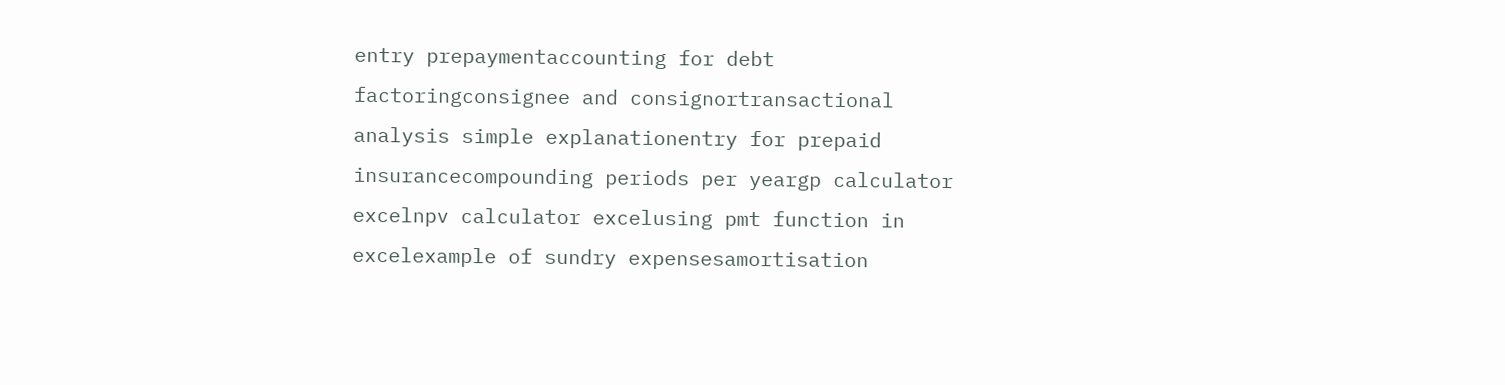entry prepaymentaccounting for debt factoringconsignee and consignortransactional analysis simple explanationentry for prepaid insurancecompounding periods per yeargp calculator excelnpv calculator excelusing pmt function in excelexample of sundry expensesamortisation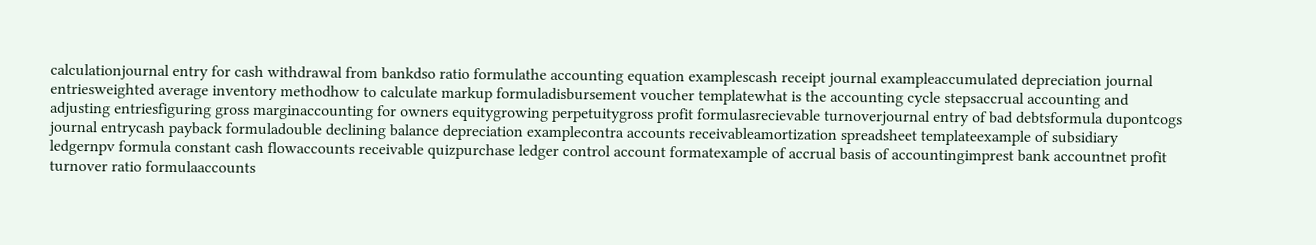calculationjournal entry for cash withdrawal from bankdso ratio formulathe accounting equation examplescash receipt journal exampleaccumulated depreciation journal entriesweighted average inventory methodhow to calculate markup formuladisbursement voucher templatewhat is the accounting cycle stepsaccrual accounting and adjusting entriesfiguring gross marginaccounting for owners equitygrowing perpetuitygross profit formulasrecievable turnoverjournal entry of bad debtsformula dupontcogs journal entrycash payback formuladouble declining balance depreciation examplecontra accounts receivableamortization spreadsheet templateexample of subsidiary ledgernpv formula constant cash flowaccounts receivable quizpurchase ledger control account formatexample of accrual basis of accountingimprest bank accountnet profit turnover ratio formulaaccounts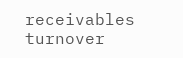receivables turnover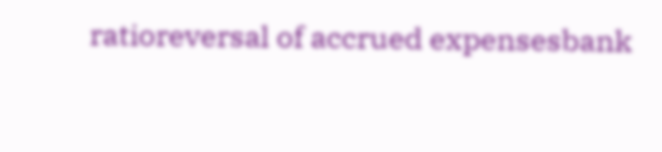ratioreversal of accrued expensesbank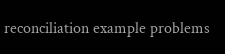reconciliation example problems